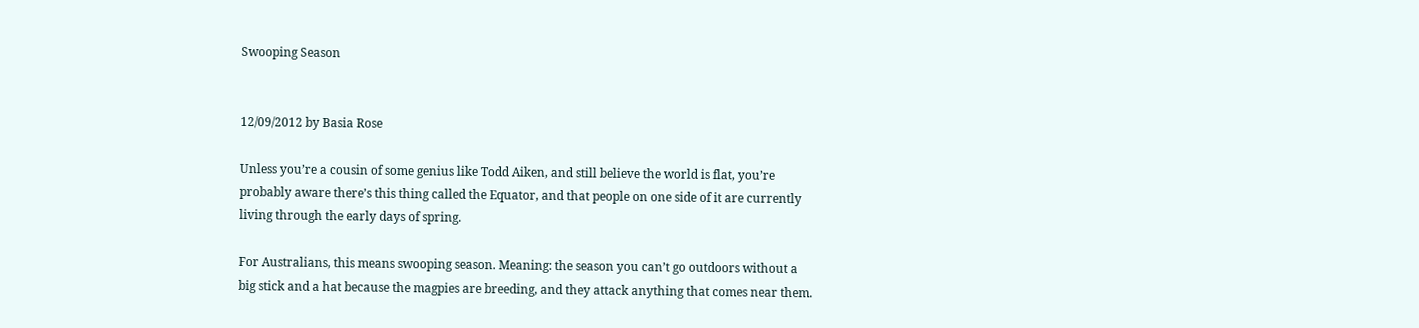Swooping Season


12/09/2012 by Basia Rose

Unless you’re a cousin of some genius like Todd Aiken, and still believe the world is flat, you’re probably aware there’s this thing called the Equator, and that people on one side of it are currently living through the early days of spring.

For Australians, this means swooping season. Meaning: the season you can’t go outdoors without a big stick and a hat because the magpies are breeding, and they attack anything that comes near them.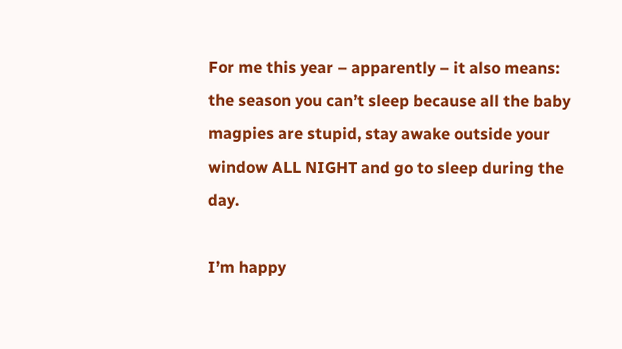For me this year – apparently – it also means: the season you can’t sleep because all the baby magpies are stupid, stay awake outside your window ALL NIGHT and go to sleep during the day.

I’m happy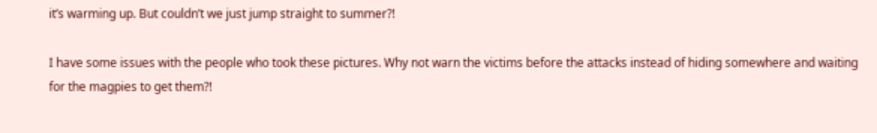it’s warming up. But couldn’t we just jump straight to summer?!

I have some issues with the people who took these pictures. Why not warn the victims before the attacks instead of hiding somewhere and waiting for the magpies to get them?!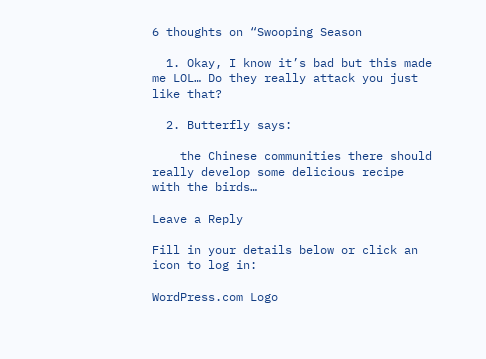6 thoughts on “Swooping Season

  1. Okay, I know it’s bad but this made me LOL… Do they really attack you just like that?

  2. Butterfly says:

    the Chinese communities there should really develop some delicious recipe with the birds…

Leave a Reply

Fill in your details below or click an icon to log in:

WordPress.com Logo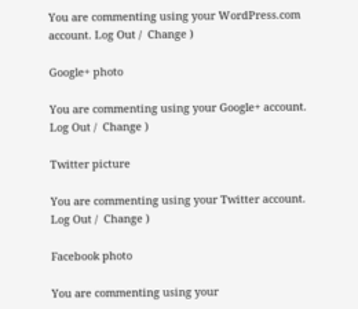You are commenting using your WordPress.com account. Log Out /  Change )

Google+ photo

You are commenting using your Google+ account. Log Out /  Change )

Twitter picture

You are commenting using your Twitter account. Log Out /  Change )

Facebook photo

You are commenting using your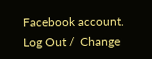Facebook account. Log Out /  Change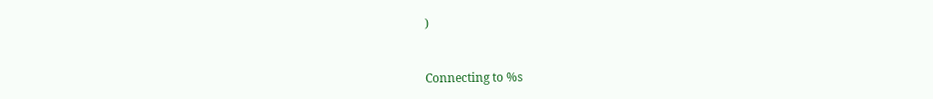)


Connecting to %s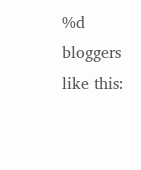%d bloggers like this: